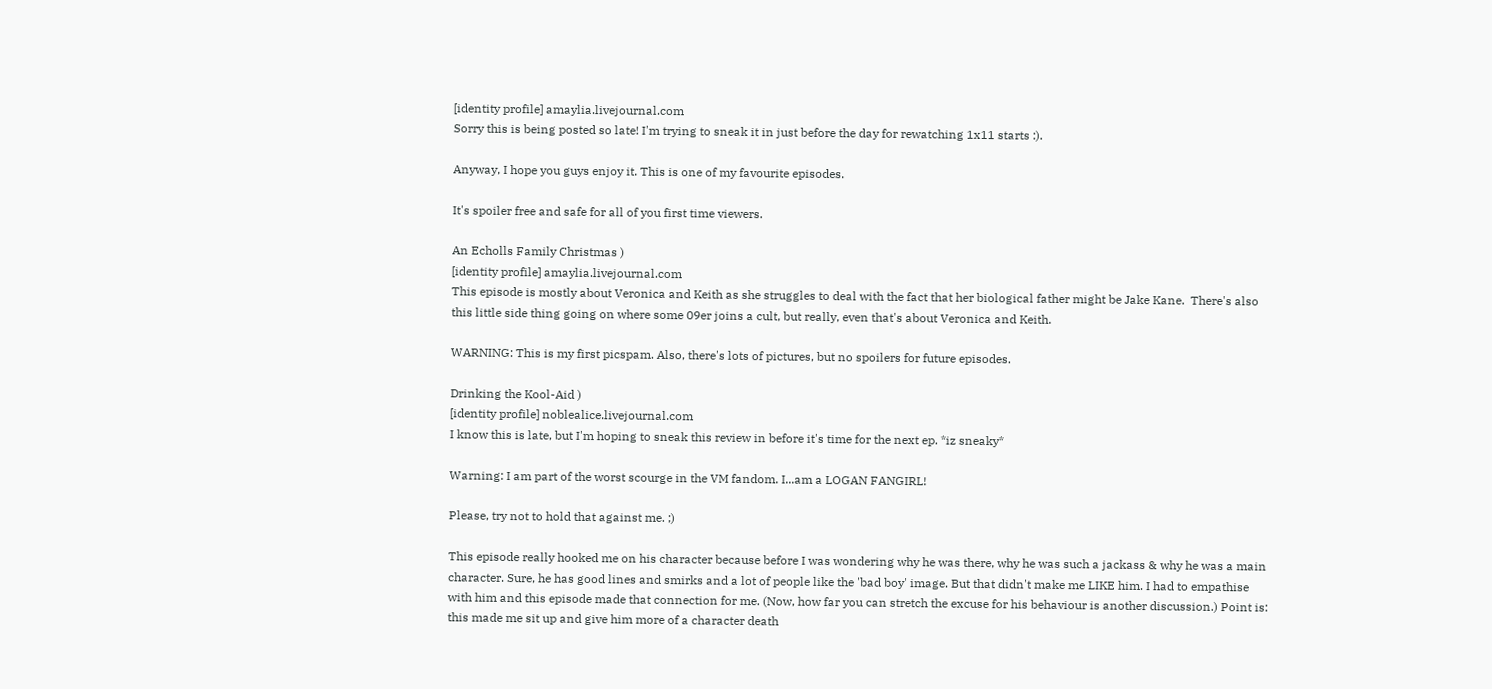[identity profile] amaylia.livejournal.com
Sorry this is being posted so late! I'm trying to sneak it in just before the day for rewatching 1x11 starts :).

Anyway, I hope you guys enjoy it. This is one of my favourite episodes.

It's spoiler free and safe for all of you first time viewers.

An Echolls Family Christmas )
[identity profile] amaylia.livejournal.com
This episode is mostly about Veronica and Keith as she struggles to deal with the fact that her biological father might be Jake Kane.  There's also this little side thing going on where some 09er joins a cult, but really, even that's about Veronica and Keith.

WARNING: This is my first picspam. Also, there's lots of pictures, but no spoilers for future episodes.

Drinking the Kool-Aid )
[identity profile] noblealice.livejournal.com
I know this is late, but I'm hoping to sneak this review in before it's time for the next ep. *iz sneaky*

Warning: I am part of the worst scourge in the VM fandom. I...am a LOGAN FANGIRL!

Please, try not to hold that against me. ;)

This episode really hooked me on his character because before I was wondering why he was there, why he was such a jackass & why he was a main character. Sure, he has good lines and smirks and a lot of people like the 'bad boy' image. But that didn't make me LIKE him. I had to empathise with him and this episode made that connection for me. (Now, how far you can stretch the excuse for his behaviour is another discussion.) Point is: this made me sit up and give him more of a character death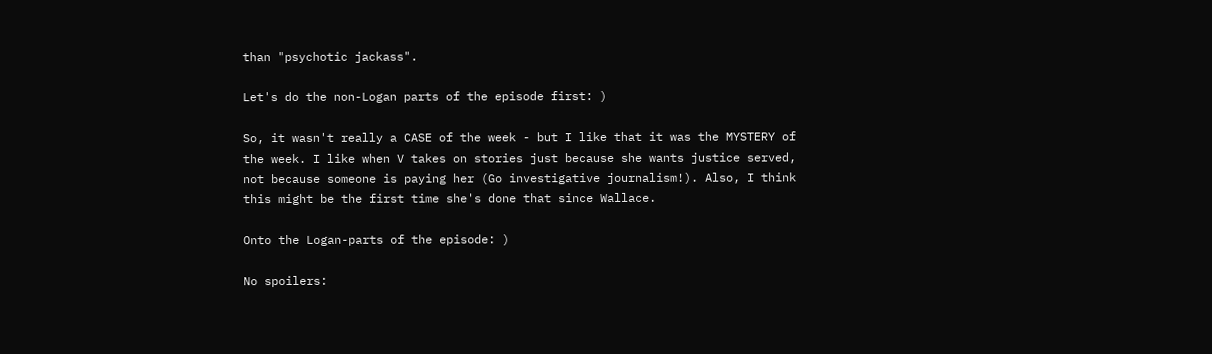than "psychotic jackass".

Let's do the non-Logan parts of the episode first: )

So, it wasn't really a CASE of the week - but I like that it was the MYSTERY of the week. I like when V takes on stories just because she wants justice served, not because someone is paying her (Go investigative journalism!). Also, I think this might be the first time she's done that since Wallace.

Onto the Logan-parts of the episode: )

No spoilers: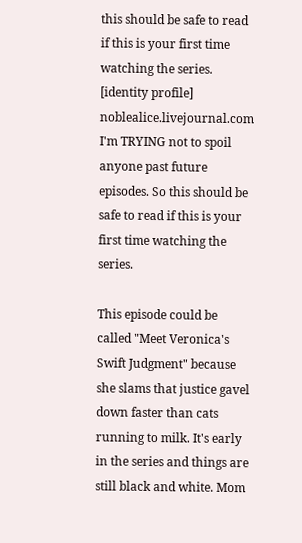this should be safe to read if this is your first time watching the series.
[identity profile] noblealice.livejournal.com
I'm TRYING not to spoil anyone past future episodes. So this should be safe to read if this is your first time watching the series.

This episode could be called "Meet Veronica's Swift Judgment" because she slams that justice gavel down faster than cats running to milk. It's early in the series and things are still black and white. Mom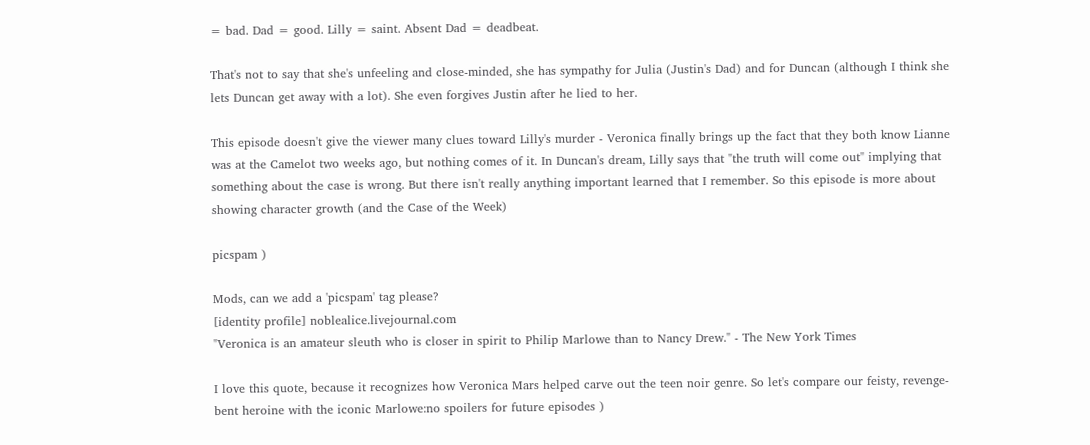= bad. Dad = good. Lilly = saint. Absent Dad = deadbeat.

That's not to say that she's unfeeling and close-minded, she has sympathy for Julia (Justin's Dad) and for Duncan (although I think she lets Duncan get away with a lot). She even forgives Justin after he lied to her.

This episode doesn't give the viewer many clues toward Lilly's murder - Veronica finally brings up the fact that they both know Lianne was at the Camelot two weeks ago, but nothing comes of it. In Duncan's dream, Lilly says that "the truth will come out" implying that something about the case is wrong. But there isn't really anything important learned that I remember. So this episode is more about showing character growth (and the Case of the Week)

picspam )

Mods, can we add a 'picspam' tag please?
[identity profile] noblealice.livejournal.com
"Veronica is an amateur sleuth who is closer in spirit to Philip Marlowe than to Nancy Drew." - The New York Times

I love this quote, because it recognizes how Veronica Mars helped carve out the teen noir genre. So let's compare our feisty, revenge-bent heroine with the iconic Marlowe:no spoilers for future episodes )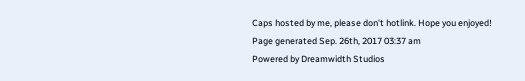Caps hosted by me, please don't hotlink. Hope you enjoyed!
Page generated Sep. 26th, 2017 03:37 am
Powered by Dreamwidth Studios